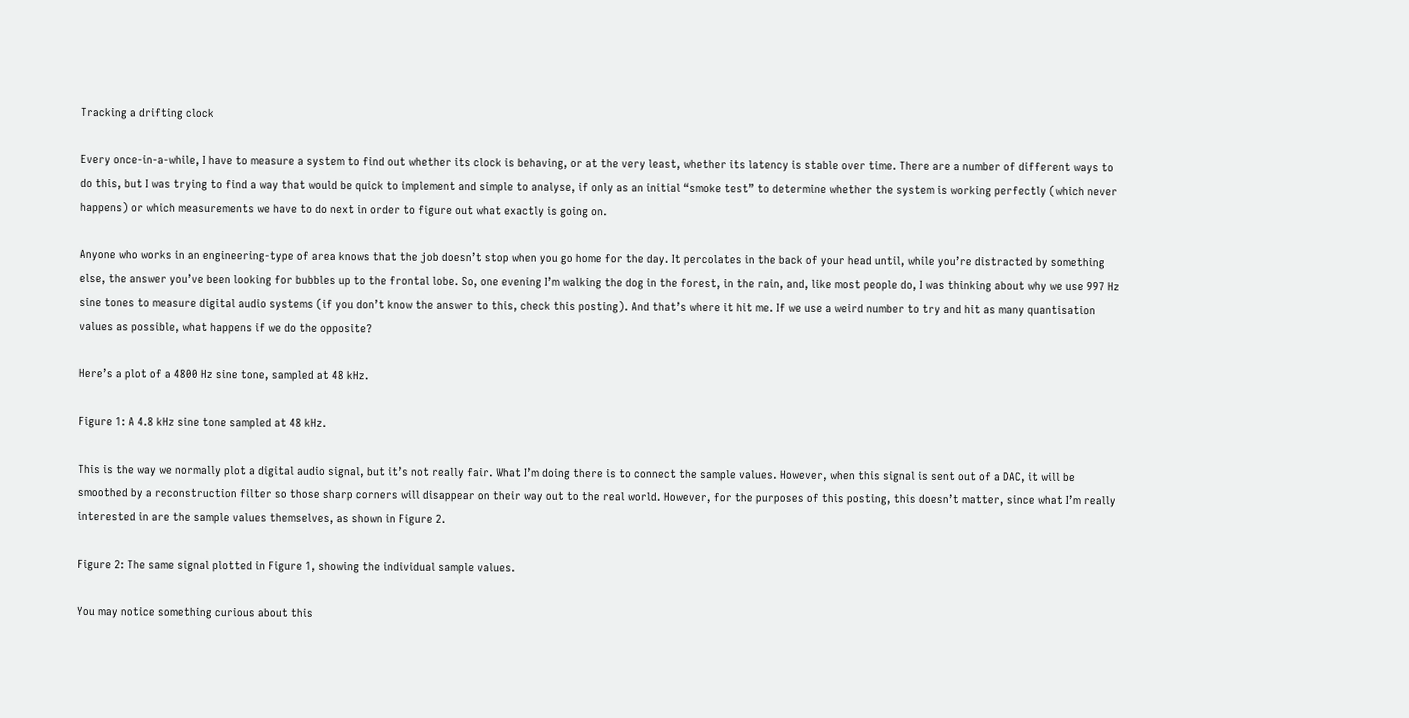Tracking a drifting clock

Every once-in-a-while, I have to measure a system to find out whether its clock is behaving, or at the very least, whether its latency is stable over time. There are a number of different ways to do this, but I was trying to find a way that would be quick to implement and simple to analyse, if only as an initial “smoke test” to determine whether the system is working perfectly (which never happens) or which measurements we have to do next in order to figure out what exactly is going on.

Anyone who works in an engineering-type of area knows that the job doesn’t stop when you go home for the day. It percolates in the back of your head until, while you’re distracted by something else, the answer you’ve been looking for bubbles up to the frontal lobe. So, one evening I’m walking the dog in the forest, in the rain, and, like most people do, I was thinking about why we use 997 Hz sine tones to measure digital audio systems (if you don’t know the answer to this, check this posting). And that’s where it hit me. If we use a weird number to try and hit as many quantisation values as possible, what happens if we do the opposite?

Here’s a plot of a 4800 Hz sine tone, sampled at 48 kHz.

Figure 1: A 4.8 kHz sine tone sampled at 48 kHz.

This is the way we normally plot a digital audio signal, but it’s not really fair. What I’m doing there is to connect the sample values. However, when this signal is sent out of a DAC, it will be smoothed by a reconstruction filter so those sharp corners will disappear on their way out to the real world. However, for the purposes of this posting, this doesn’t matter, since what I’m really interested in are the sample values themselves, as shown in Figure 2.

Figure 2: The same signal plotted in Figure 1, showing the individual sample values.

You may notice something curious about this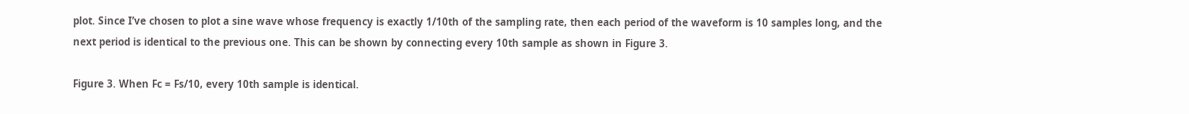plot. Since I’ve chosen to plot a sine wave whose frequency is exactly 1/10th of the sampling rate, then each period of the waveform is 10 samples long, and the next period is identical to the previous one. This can be shown by connecting every 10th sample as shown in Figure 3.

Figure 3. When Fc = Fs/10, every 10th sample is identical.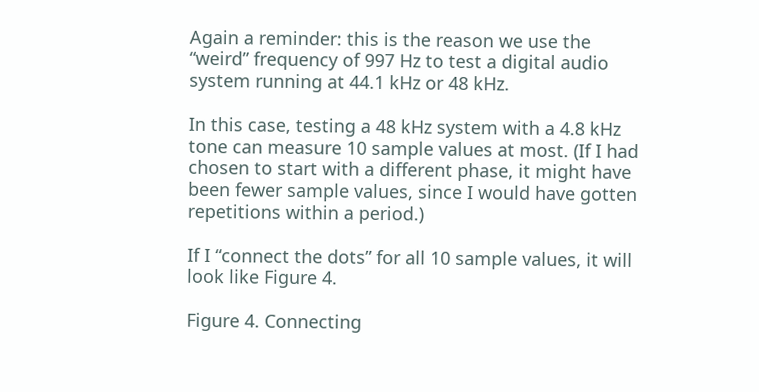Again a reminder: this is the reason we use the “weird” frequency of 997 Hz to test a digital audio system running at 44.1 kHz or 48 kHz.

In this case, testing a 48 kHz system with a 4.8 kHz tone can measure 10 sample values at most. (If I had chosen to start with a different phase, it might have been fewer sample values, since I would have gotten repetitions within a period.)

If I “connect the dots” for all 10 sample values, it will look like Figure 4.

Figure 4. Connecting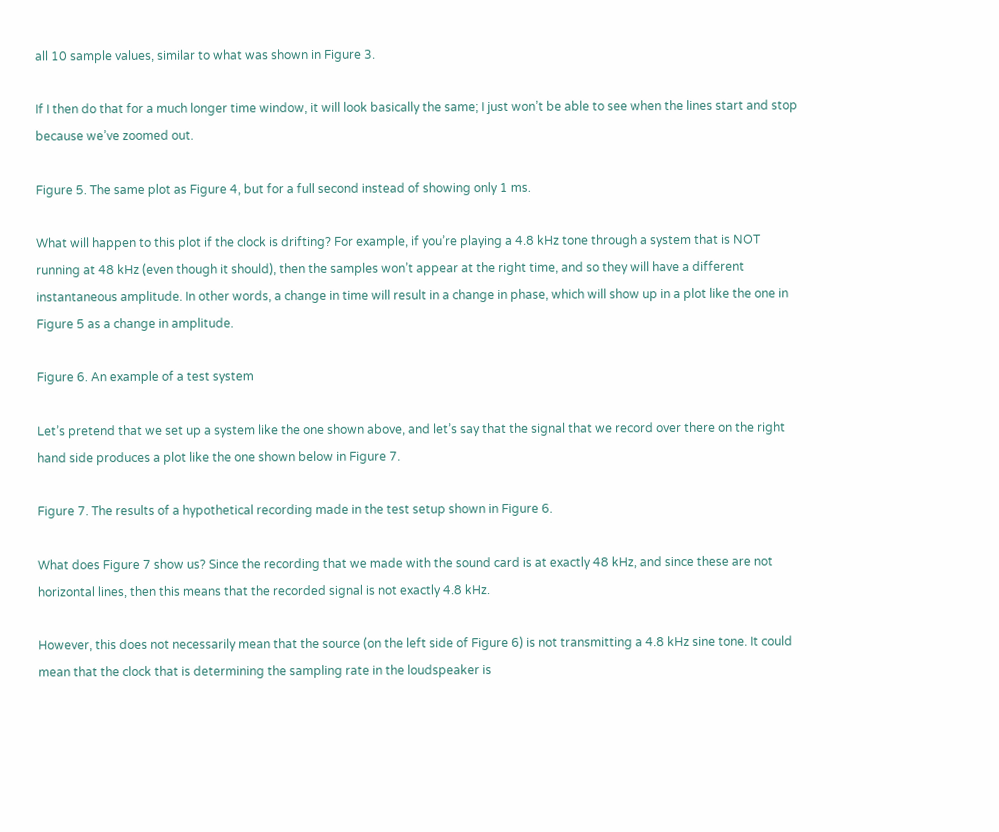all 10 sample values, similar to what was shown in Figure 3.

If I then do that for a much longer time window, it will look basically the same; I just won’t be able to see when the lines start and stop because we’ve zoomed out.

Figure 5. The same plot as Figure 4, but for a full second instead of showing only 1 ms.

What will happen to this plot if the clock is drifting? For example, if you’re playing a 4.8 kHz tone through a system that is NOT running at 48 kHz (even though it should), then the samples won’t appear at the right time, and so they will have a different instantaneous amplitude. In other words, a change in time will result in a change in phase, which will show up in a plot like the one in Figure 5 as a change in amplitude.

Figure 6. An example of a test system

Let’s pretend that we set up a system like the one shown above, and let’s say that the signal that we record over there on the right hand side produces a plot like the one shown below in Figure 7.

Figure 7. The results of a hypothetical recording made in the test setup shown in Figure 6.

What does Figure 7 show us? Since the recording that we made with the sound card is at exactly 48 kHz, and since these are not horizontal lines, then this means that the recorded signal is not exactly 4.8 kHz.

However, this does not necessarily mean that the source (on the left side of Figure 6) is not transmitting a 4.8 kHz sine tone. It could mean that the clock that is determining the sampling rate in the loudspeaker is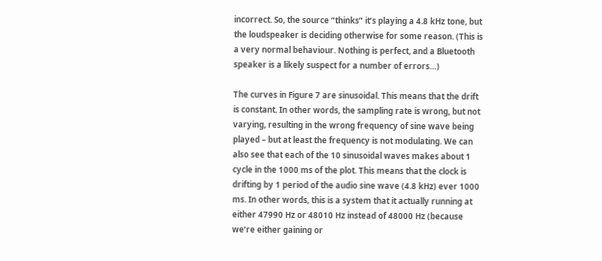incorrect. So, the source “thinks” it’s playing a 4.8 kHz tone, but the loudspeaker is deciding otherwise for some reason. (This is a very normal behaviour. Nothing is perfect, and a Bluetooth speaker is a likely suspect for a number of errors…)

The curves in Figure 7 are sinusoidal. This means that the drift is constant. In other words, the sampling rate is wrong, but not varying, resulting in the wrong frequency of sine wave being played – but at least the frequency is not modulating. We can also see that each of the 10 sinusoidal waves makes about 1 cycle in the 1000 ms of the plot. This means that the clock is drifting by 1 period of the audio sine wave (4.8 kHz) ever 1000 ms. In other words, this is a system that it actually running at either 47990 Hz or 48010 Hz instead of 48000 Hz (because we’re either gaining or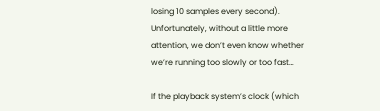losing 10 samples every second). Unfortunately, without a little more attention, we don’t even know whether we’re running too slowly or too fast…

If the playback system’s clock (which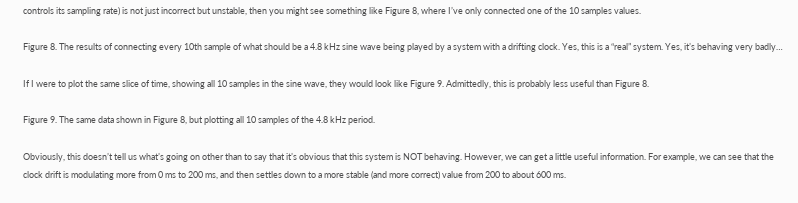controls its sampling rate) is not just incorrect but unstable, then you might see something like Figure 8, where I’ve only connected one of the 10 samples values.

Figure 8. The results of connecting every 10th sample of what should be a 4.8 kHz sine wave being played by a system with a drifting clock. Yes, this is a “real” system. Yes, it’s behaving very badly…

If I were to plot the same slice of time, showing all 10 samples in the sine wave, they would look like Figure 9. Admittedly, this is probably less useful than Figure 8.

Figure 9. The same data shown in Figure 8, but plotting all 10 samples of the 4.8 kHz period.

Obviously, this doesn’t tell us what’s going on other than to say that it’s obvious that this system is NOT behaving. However, we can get a little useful information. For example, we can see that the clock drift is modulating more from 0 ms to 200 ms, and then settles down to a more stable (and more correct) value from 200 to about 600 ms.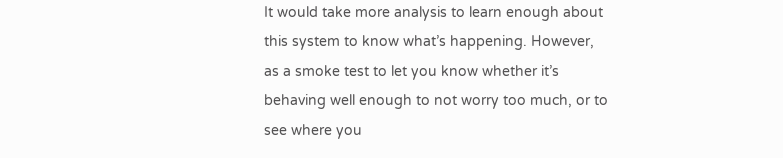It would take more analysis to learn enough about this system to know what’s happening. However, as a smoke test to let you know whether it’s behaving well enough to not worry too much, or to see where you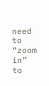need to “zoom in” to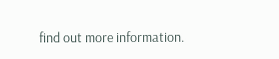find out more information.